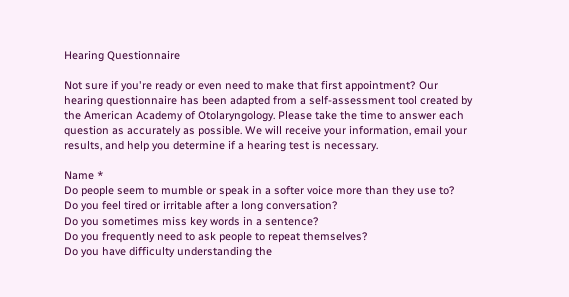Hearing Questionnaire

Not sure if you're ready or even need to make that first appointment? Our hearing questionnaire has been adapted from a self-assessment tool created by the American Academy of Otolaryngology. Please take the time to answer each question as accurately as possible. We will receive your information, email your results, and help you determine if a hearing test is necessary.

Name *
Do people seem to mumble or speak in a softer voice more than they use to?
Do you feel tired or irritable after a long conversation?
Do you sometimes miss key words in a sentence?
Do you frequently need to ask people to repeat themselves?
Do you have difficulty understanding the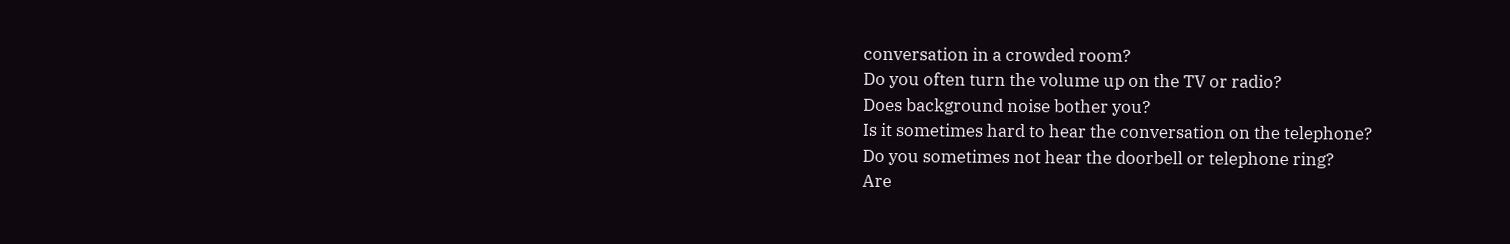conversation in a crowded room?
Do you often turn the volume up on the TV or radio?
Does background noise bother you?
Is it sometimes hard to hear the conversation on the telephone?
Do you sometimes not hear the doorbell or telephone ring?
Are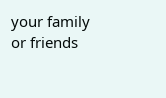your family or friends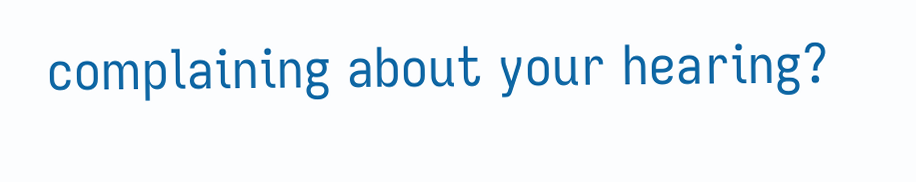complaining about your hearing?